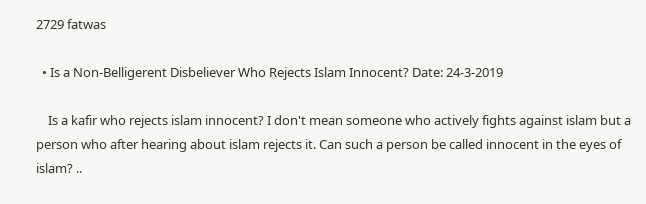2729 fatwas

  • Is a Non-Belligerent Disbeliever Who Rejects Islam Innocent? Date: 24-3-2019

    Is a kafir who rejects islam innocent? I don't mean someone who actively fights against islam but a person who after hearing about islam rejects it. Can such a person be called innocent in the eyes of islam? ..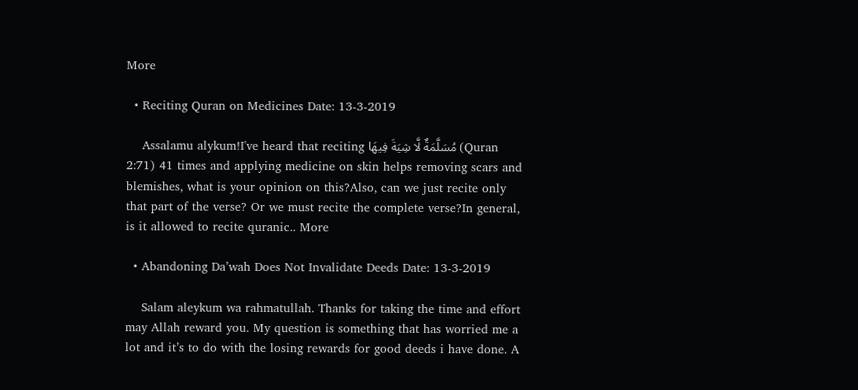More

  • Reciting Quran on Medicines Date: 13-3-2019

    Assalamu alykum!I've heard that reciting مُسَلَّمَةٌ لَّا شِيَةَ فِيهَا (Quran 2:71) 41 times and applying medicine on skin helps removing scars and blemishes, what is your opinion on this?Also, can we just recite only that part of the verse? Or we must recite the complete verse?In general, is it allowed to recite quranic.. More

  • Abandoning Da’wah Does Not Invalidate Deeds Date: 13-3-2019

    Salam aleykum wa rahmatullah. Thanks for taking the time and effort may Allah reward you. My question is something that has worried me a lot and it’s to do with the losing rewards for good deeds i have done. A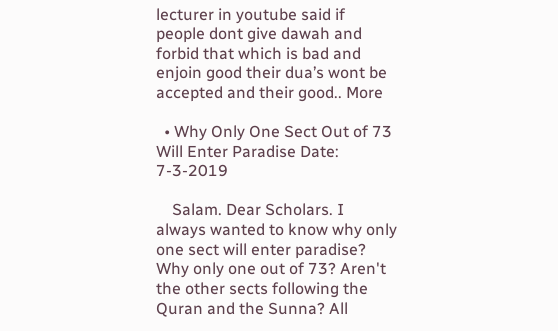lecturer in youtube said if people dont give dawah and forbid that which is bad and enjoin good their dua’s wont be accepted and their good.. More

  • Why Only One Sect Out of 73 Will Enter Paradise Date: 7-3-2019

    Salam. Dear Scholars. I always wanted to know why only one sect will enter paradise? Why only one out of 73? Aren't the other sects following the Quran and the Sunna? All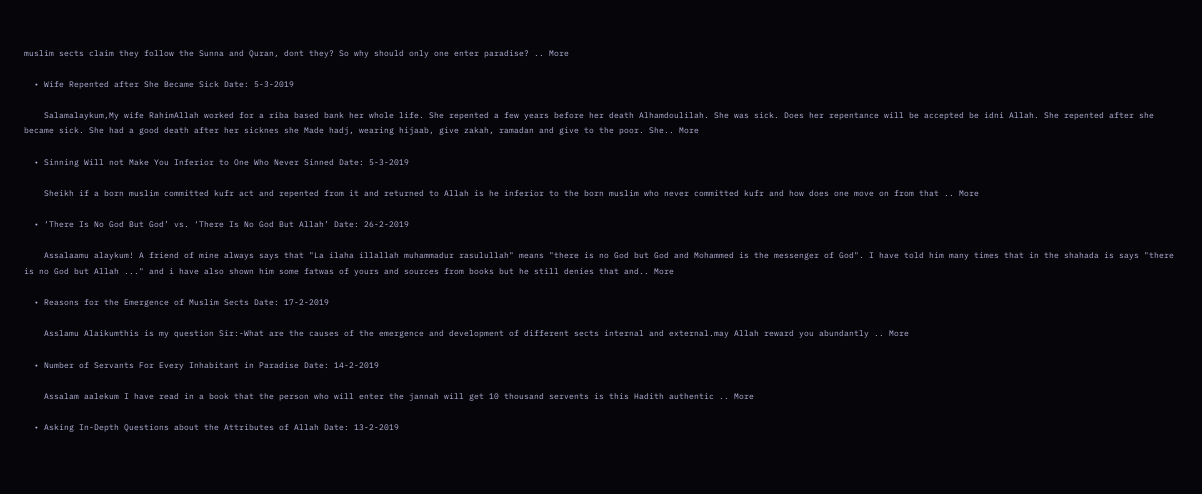muslim sects claim they follow the Sunna and Quran, dont they? So why should only one enter paradise? .. More

  • Wife Repented after She Became Sick Date: 5-3-2019

    Salamalaykum,My wife RahimAllah worked for a riba based bank her whole life. She repented a few years before her death Alhamdoulilah. She was sick. Does her repentance will be accepted be idni Allah. She repented after she became sick. She had a good death after her sicknes she Made hadj, wearing hijaab, give zakah, ramadan and give to the poor. She.. More

  • Sinning Will not Make You Inferior to One Who Never Sinned Date: 5-3-2019

    Sheikh if a born muslim committed kufr act and repented from it and returned to Allah is he inferior to the born muslim who never committed kufr and how does one move on from that .. More

  • ‘There Is No God But God’ vs. ‘There Is No God But Allah’ Date: 26-2-2019

    Assalaamu alaykum! A friend of mine always says that "La ilaha illallah muhammadur rasulullah" means "there is no God but God and Mohammed is the messenger of God". I have told him many times that in the shahada is says "there is no God but Allah ..." and i have also shown him some fatwas of yours and sources from books but he still denies that and.. More

  • Reasons for the Emergence of Muslim Sects Date: 17-2-2019

    Asslamu Alaikumthis is my question Sir:-What are the causes of the emergence and development of different sects internal and external.may Allah reward you abundantly .. More

  • Number of Servants For Every Inhabitant in Paradise Date: 14-2-2019

    Assalam aalekum I have read in a book that the person who will enter the jannah will get 10 thousand servents is this Hadith authentic .. More

  • Asking In-Depth Questions about the Attributes of Allah Date: 13-2-2019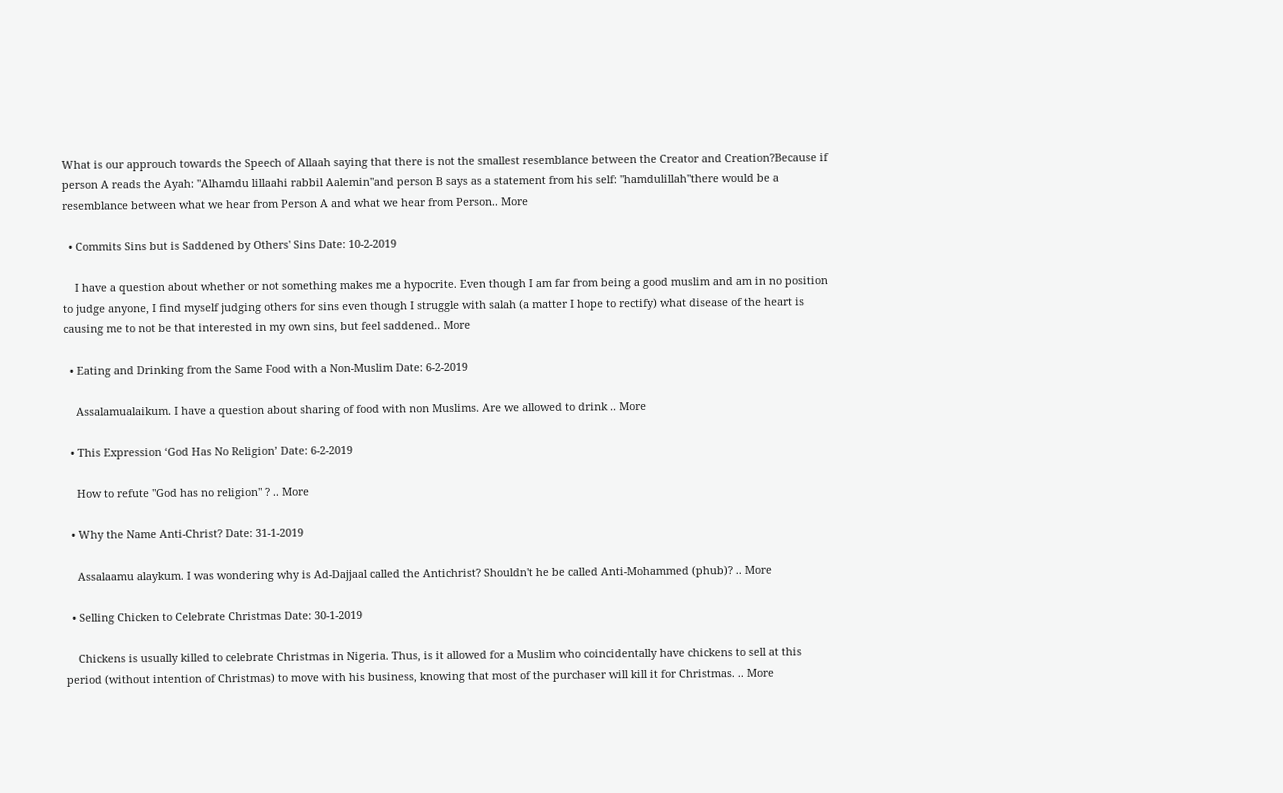What is our approuch towards the Speech of Allaah saying that there is not the smallest resemblance between the Creator and Creation?Because if person A reads the Ayah: "Alhamdu lillaahi rabbil Aalemin"and person B says as a statement from his self: "hamdulillah"there would be a resemblance between what we hear from Person A and what we hear from Person.. More

  • Commits Sins but is Saddened by Others' Sins Date: 10-2-2019

    I have a question about whether or not something makes me a hypocrite. Even though I am far from being a good muslim and am in no position to judge anyone, I find myself judging others for sins even though I struggle with salah (a matter I hope to rectify) what disease of the heart is causing me to not be that interested in my own sins, but feel saddened.. More

  • Eating and Drinking from the Same Food with a Non-Muslim Date: 6-2-2019

    Assalamualaikum. I have a question about sharing of food with non Muslims. Are we allowed to drink .. More

  • This Expression ‘God Has No Religion’ Date: 6-2-2019

    How to refute "God has no religion" ? .. More

  • Why the Name Anti-Christ? Date: 31-1-2019

    Assalaamu alaykum. I was wondering why is Ad-Dajjaal called the Antichrist? Shouldn't he be called Anti-Mohammed (phub)? .. More

  • Selling Chicken to Celebrate Christmas Date: 30-1-2019

    Chickens is usually killed to celebrate Christmas in Nigeria. Thus, is it allowed for a Muslim who coincidentally have chickens to sell at this period (without intention of Christmas) to move with his business, knowing that most of the purchaser will kill it for Christmas. .. More